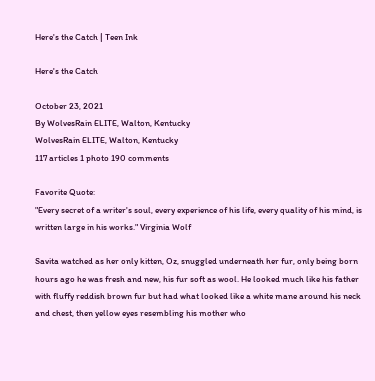Here's the Catch | Teen Ink

Here's the Catch

October 23, 2021
By WolvesRain ELITE, Walton, Kentucky
WolvesRain ELITE, Walton, Kentucky
117 articles 1 photo 190 comments

Favorite Quote:
"Every secret of a writer's soul, every experience of his life, every quality of his mind, is written large in his works." Virginia Wolf

Savita watched as her only kitten, Oz, snuggled underneath her fur, only being born hours ago he was fresh and new, his fur soft as wool. He looked much like his father with fluffy reddish brown fur but had what looked like a white mane around his neck and chest, then yellow eyes resembling his mother who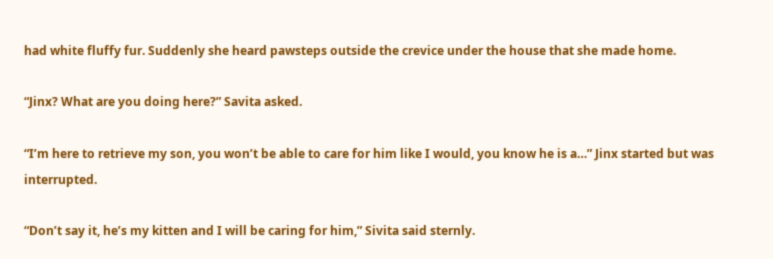had white fluffy fur. Suddenly she heard pawsteps outside the crevice under the house that she made home.

“Jinx? What are you doing here?” Savita asked.

“I’m here to retrieve my son, you won’t be able to care for him like I would, you know he is a…” Jinx started but was interrupted.

“Don’t say it, he’s my kitten and I will be caring for him,” Sivita said sternly.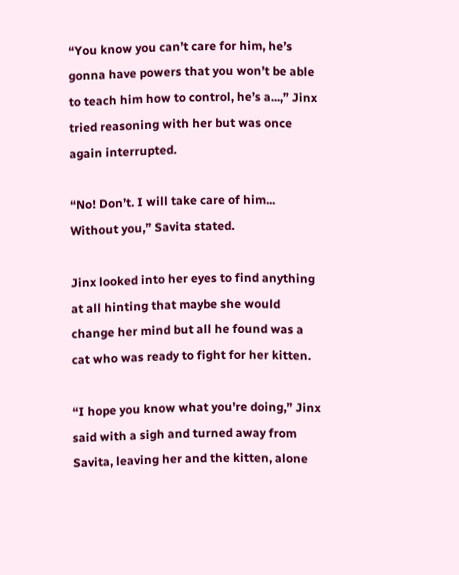“You know you can’t care for him, he’s gonna have powers that you won’t be able to teach him how to control, he’s a...,” Jinx tried reasoning with her but was once again interrupted.

“No! Don’t. I will take care of him... Without you,” Savita stated.

Jinx looked into her eyes to find anything at all hinting that maybe she would change her mind but all he found was a cat who was ready to fight for her kitten.

“I hope you know what you're doing,” Jinx said with a sigh and turned away from Savita, leaving her and the kitten, alone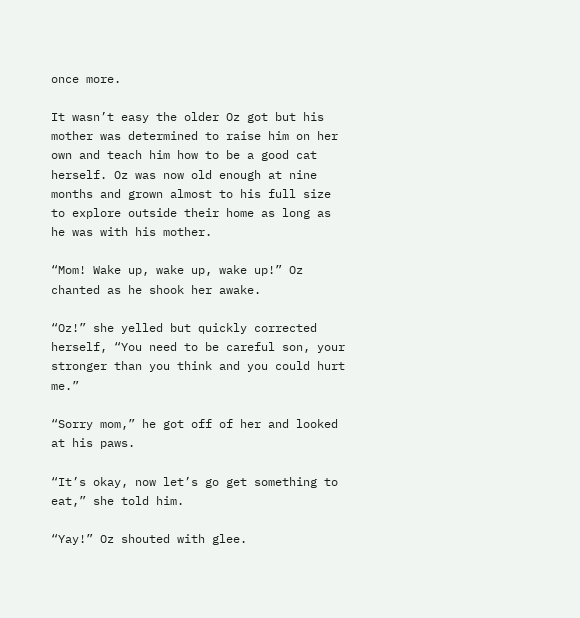once more.

It wasn’t easy the older Oz got but his mother was determined to raise him on her own and teach him how to be a good cat herself. Oz was now old enough at nine months and grown almost to his full size to explore outside their home as long as he was with his mother.

“Mom! Wake up, wake up, wake up!” Oz chanted as he shook her awake.

“Oz!” she yelled but quickly corrected herself, “You need to be careful son, your stronger than you think and you could hurt me.”

“Sorry mom,” he got off of her and looked at his paws.

“It’s okay, now let’s go get something to eat,” she told him.

“Yay!” Oz shouted with glee.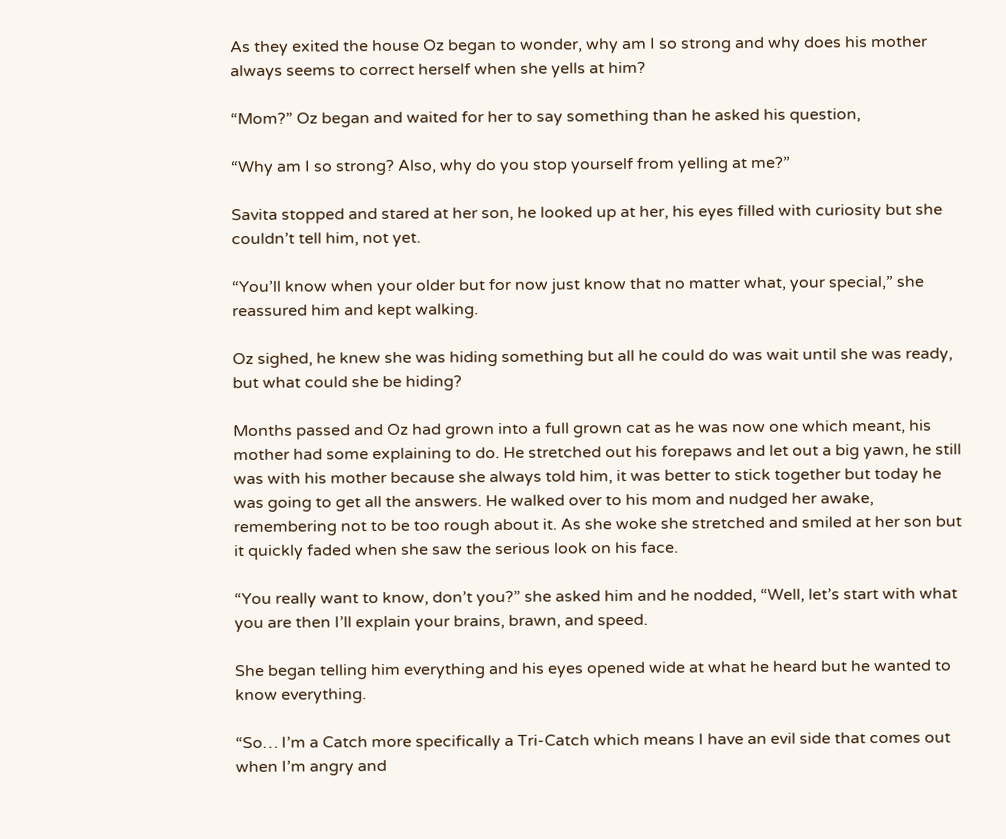As they exited the house Oz began to wonder, why am I so strong and why does his mother always seems to correct herself when she yells at him?

“Mom?” Oz began and waited for her to say something than he asked his question,

“Why am I so strong? Also, why do you stop yourself from yelling at me?”

Savita stopped and stared at her son, he looked up at her, his eyes filled with curiosity but she couldn’t tell him, not yet.

“You’ll know when your older but for now just know that no matter what, your special,” she reassured him and kept walking.

Oz sighed, he knew she was hiding something but all he could do was wait until she was ready, but what could she be hiding?

Months passed and Oz had grown into a full grown cat as he was now one which meant, his mother had some explaining to do. He stretched out his forepaws and let out a big yawn, he still was with his mother because she always told him, it was better to stick together but today he was going to get all the answers. He walked over to his mom and nudged her awake, remembering not to be too rough about it. As she woke she stretched and smiled at her son but it quickly faded when she saw the serious look on his face.

“You really want to know, don’t you?” she asked him and he nodded, “Well, let’s start with what you are then I’ll explain your brains, brawn, and speed.

She began telling him everything and his eyes opened wide at what he heard but he wanted to know everything.

“So… I’m a Catch more specifically a Tri-Catch which means I have an evil side that comes out when I’m angry and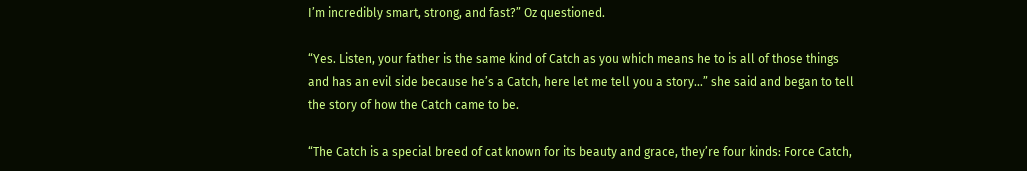I’m incredibly smart, strong, and fast?” Oz questioned.

“Yes. Listen, your father is the same kind of Catch as you which means he to is all of those things and has an evil side because he’s a Catch, here let me tell you a story…” she said and began to tell the story of how the Catch came to be.

“The Catch is a special breed of cat known for its beauty and grace, they’re four kinds: Force Catch,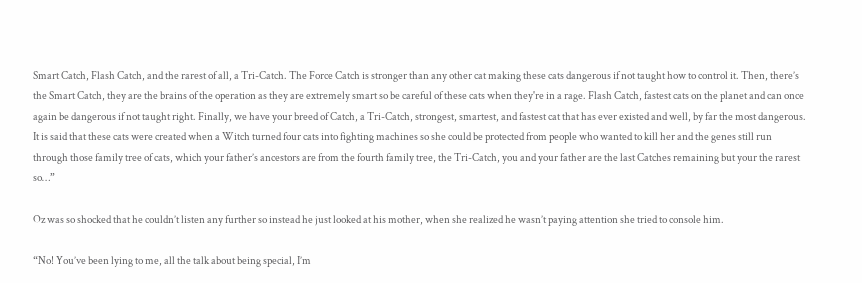Smart Catch, Flash Catch, and the rarest of all, a Tri-Catch. The Force Catch is stronger than any other cat making these cats dangerous if not taught how to control it. Then, there’s the Smart Catch, they are the brains of the operation as they are extremely smart so be careful of these cats when they're in a rage. Flash Catch, fastest cats on the planet and can once again be dangerous if not taught right. Finally, we have your breed of Catch, a Tri-Catch, strongest, smartest, and fastest cat that has ever existed and well, by far the most dangerous. It is said that these cats were created when a Witch turned four cats into fighting machines so she could be protected from people who wanted to kill her and the genes still run through those family tree of cats, which your father’s ancestors are from the fourth family tree, the Tri-Catch, you and your father are the last Catches remaining but your the rarest so…”

Oz was so shocked that he couldn’t listen any further so instead he just looked at his mother, when she realized he wasn’t paying attention she tried to console him.

“No! You’ve been lying to me, all the talk about being special, I’m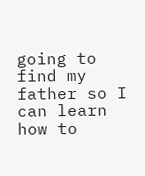going to find my father so I can learn how to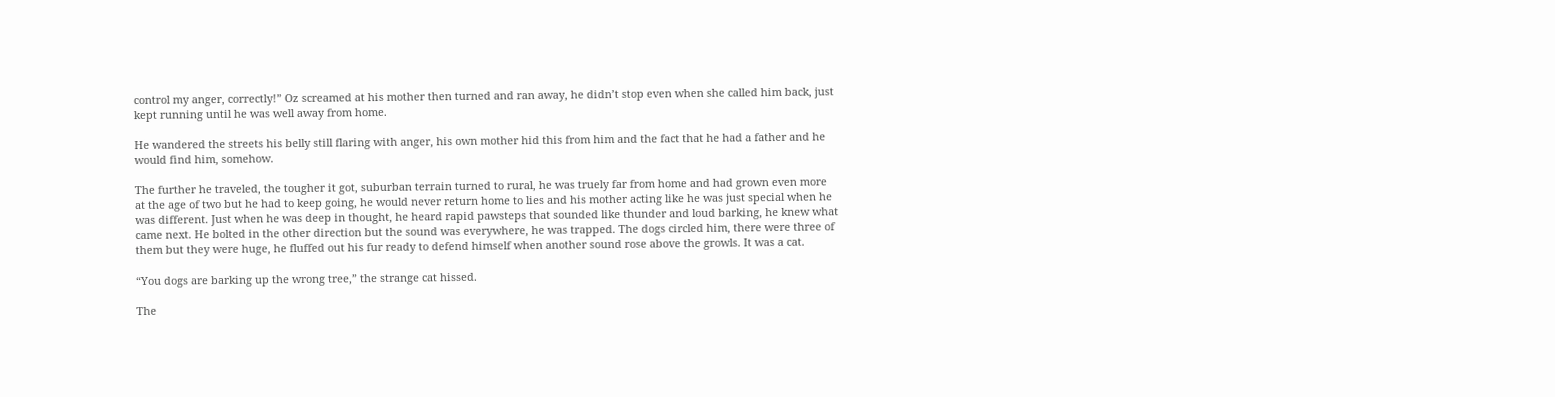control my anger, correctly!” Oz screamed at his mother then turned and ran away, he didn’t stop even when she called him back, just kept running until he was well away from home.

He wandered the streets his belly still flaring with anger, his own mother hid this from him and the fact that he had a father and he would find him, somehow.

The further he traveled, the tougher it got, suburban terrain turned to rural, he was truely far from home and had grown even more at the age of two but he had to keep going, he would never return home to lies and his mother acting like he was just special when he was different. Just when he was deep in thought, he heard rapid pawsteps that sounded like thunder and loud barking, he knew what came next. He bolted in the other direction but the sound was everywhere, he was trapped. The dogs circled him, there were three of them but they were huge, he fluffed out his fur ready to defend himself when another sound rose above the growls. It was a cat.

“You dogs are barking up the wrong tree,” the strange cat hissed.

The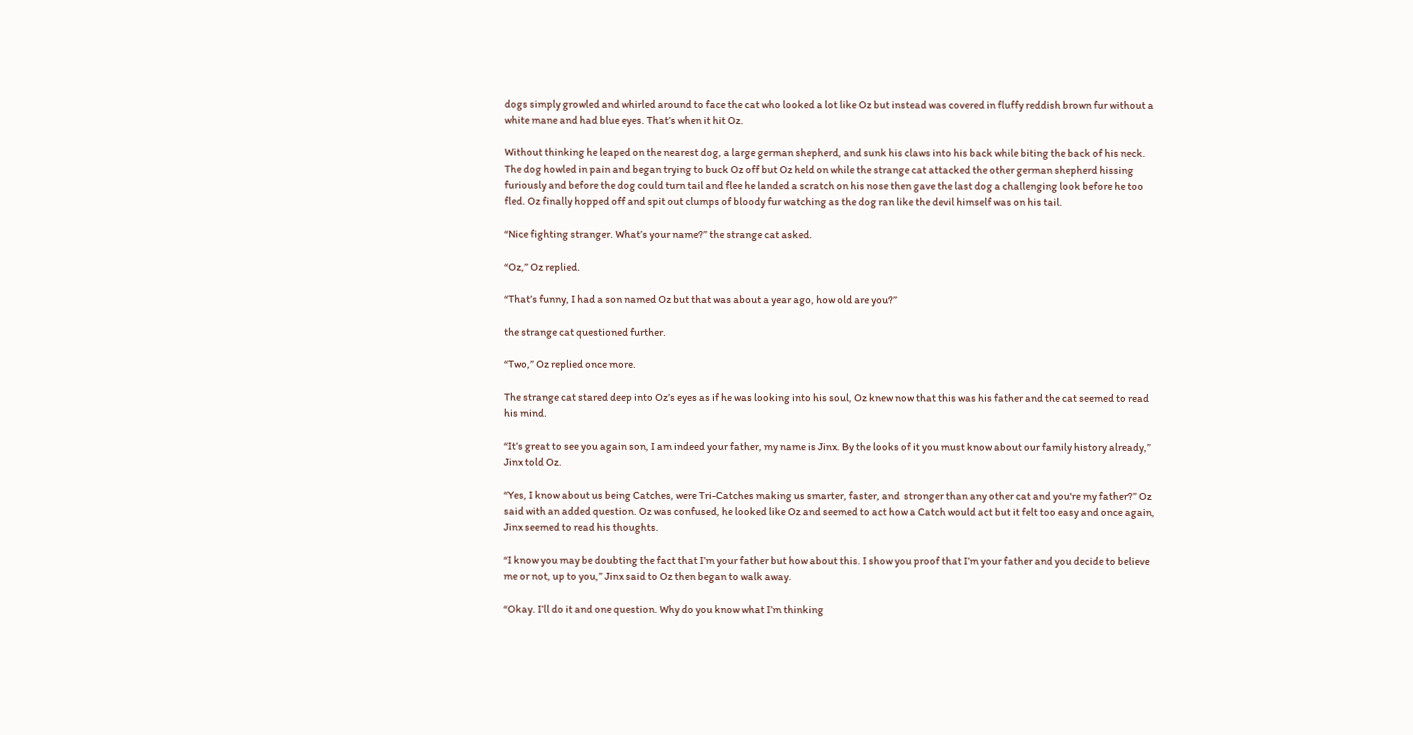dogs simply growled and whirled around to face the cat who looked a lot like Oz but instead was covered in fluffy reddish brown fur without a white mane and had blue eyes. That’s when it hit Oz.

Without thinking he leaped on the nearest dog, a large german shepherd, and sunk his claws into his back while biting the back of his neck. The dog howled in pain and began trying to buck Oz off but Oz held on while the strange cat attacked the other german shepherd hissing furiously and before the dog could turn tail and flee he landed a scratch on his nose then gave the last dog a challenging look before he too fled. Oz finally hopped off and spit out clumps of bloody fur watching as the dog ran like the devil himself was on his tail.

“Nice fighting stranger. What’s your name?” the strange cat asked.

“Oz,” Oz replied.

“That’s funny, I had a son named Oz but that was about a year ago, how old are you?”

the strange cat questioned further.

“Two,” Oz replied once more.

The strange cat stared deep into Oz’s eyes as if he was looking into his soul, Oz knew now that this was his father and the cat seemed to read his mind.

“It’s great to see you again son, I am indeed your father, my name is Jinx. By the looks of it you must know about our family history already,” Jinx told Oz.

“Yes, I know about us being Catches, were Tri-Catches making us smarter, faster, and  stronger than any other cat and you're my father?” Oz said with an added question. Oz was confused, he looked like Oz and seemed to act how a Catch would act but it felt too easy and once again, Jinx seemed to read his thoughts.

“I know you may be doubting the fact that I’m your father but how about this. I show you proof that I’m your father and you decide to believe me or not, up to you,” Jinx said to Oz then began to walk away.

“Okay. I’ll do it and one question. Why do you know what I’m thinking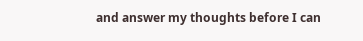and answer my thoughts before I can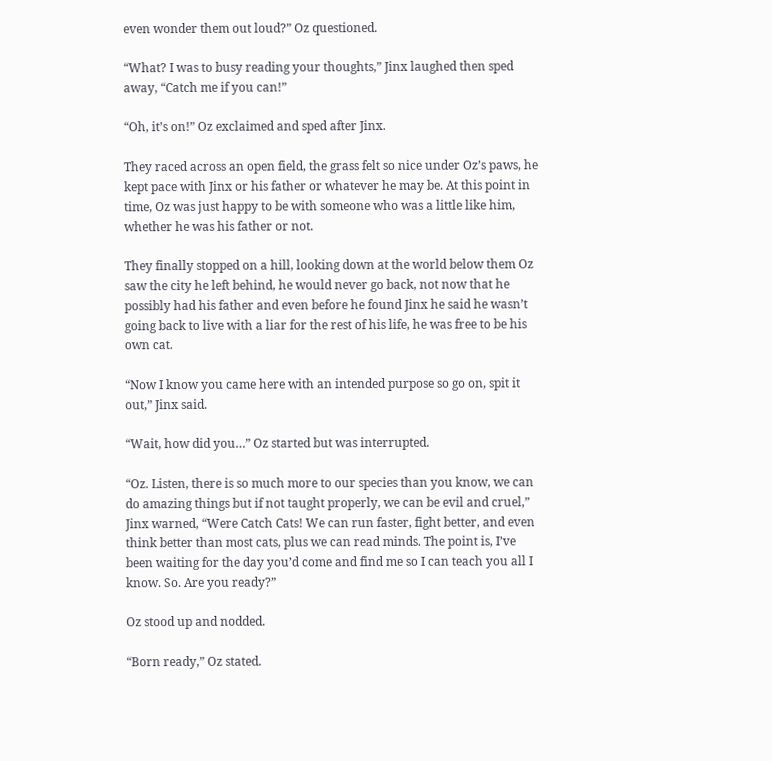even wonder them out loud?” Oz questioned.

“What? I was to busy reading your thoughts,” Jinx laughed then sped away, “Catch me if you can!”

“Oh, it’s on!” Oz exclaimed and sped after Jinx.

They raced across an open field, the grass felt so nice under Oz’s paws, he kept pace with Jinx or his father or whatever he may be. At this point in time, Oz was just happy to be with someone who was a little like him, whether he was his father or not.

They finally stopped on a hill, looking down at the world below them Oz saw the city he left behind, he would never go back, not now that he possibly had his father and even before he found Jinx he said he wasn’t going back to live with a liar for the rest of his life, he was free to be his own cat.

“Now I know you came here with an intended purpose so go on, spit it out,” Jinx said.

“Wait, how did you…” Oz started but was interrupted.

“Oz. Listen, there is so much more to our species than you know, we can do amazing things but if not taught properly, we can be evil and cruel,” Jinx warned, “Were Catch Cats! We can run faster, fight better, and even think better than most cats, plus we can read minds. The point is, I’ve been waiting for the day you’d come and find me so I can teach you all I know. So. Are you ready?”

Oz stood up and nodded.

“Born ready,” Oz stated.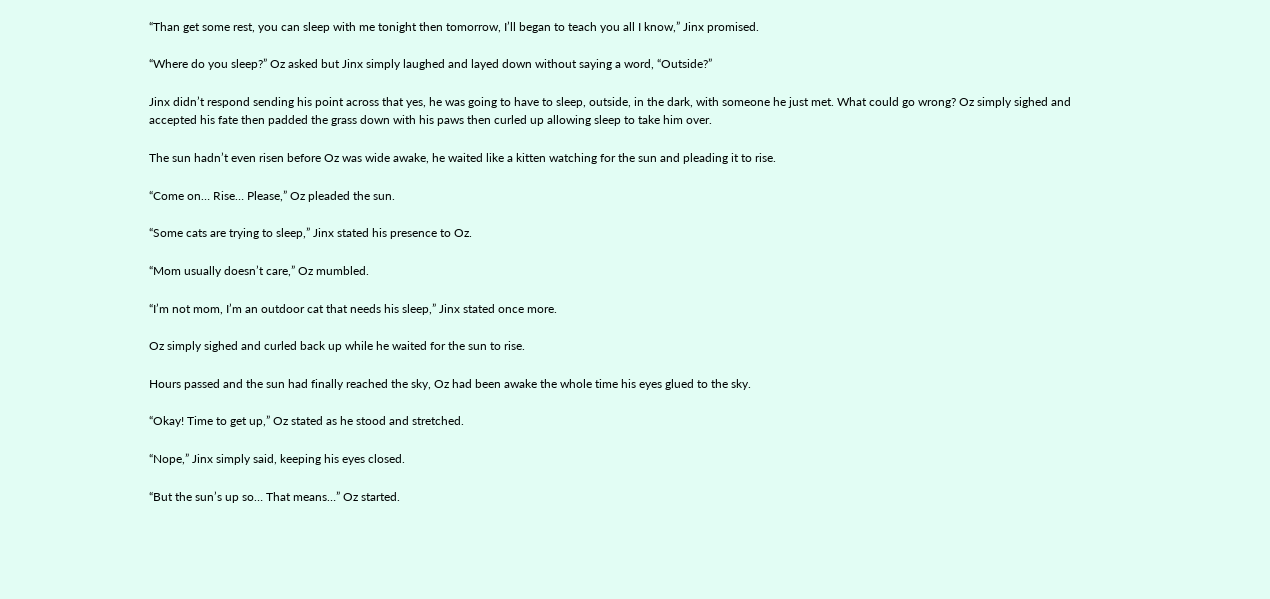“Than get some rest, you can sleep with me tonight then tomorrow, I’ll began to teach you all I know,” Jinx promised.

“Where do you sleep?” Oz asked but Jinx simply laughed and layed down without saying a word, “Outside?”

Jinx didn’t respond sending his point across that yes, he was going to have to sleep, outside, in the dark, with someone he just met. What could go wrong? Oz simply sighed and accepted his fate then padded the grass down with his paws then curled up allowing sleep to take him over.

The sun hadn’t even risen before Oz was wide awake, he waited like a kitten watching for the sun and pleading it to rise.

“Come on… Rise… Please,” Oz pleaded the sun.

“Some cats are trying to sleep,” Jinx stated his presence to Oz.

“Mom usually doesn’t care,” Oz mumbled.

“I’m not mom, I’m an outdoor cat that needs his sleep,” Jinx stated once more.

Oz simply sighed and curled back up while he waited for the sun to rise.

Hours passed and the sun had finally reached the sky, Oz had been awake the whole time his eyes glued to the sky.

“Okay! Time to get up,” Oz stated as he stood and stretched.

“Nope,” Jinx simply said, keeping his eyes closed.

“But the sun’s up so… That means…” Oz started.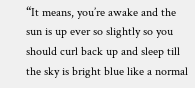“It means, you’re awake and the sun is up ever so slightly so you should curl back up and sleep till the sky is bright blue like a normal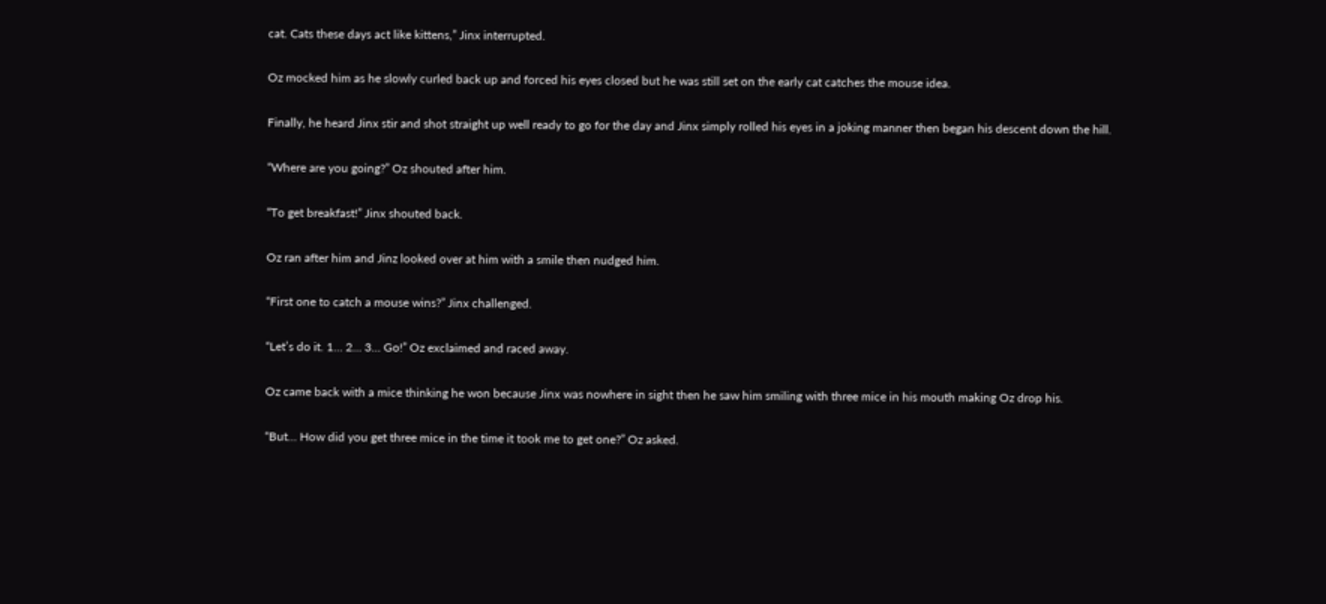cat. Cats these days act like kittens,” Jinx interrupted.

Oz mocked him as he slowly curled back up and forced his eyes closed but he was still set on the early cat catches the mouse idea.

Finally, he heard Jinx stir and shot straight up well ready to go for the day and Jinx simply rolled his eyes in a joking manner then began his descent down the hill.

“Where are you going?” Oz shouted after him.

“To get breakfast!” Jinx shouted back.

Oz ran after him and Jinz looked over at him with a smile then nudged him.

“First one to catch a mouse wins?” Jinx challenged.

“Let’s do it. 1… 2… 3… Go!” Oz exclaimed and raced away.

Oz came back with a mice thinking he won because Jinx was nowhere in sight then he saw him smiling with three mice in his mouth making Oz drop his.

“But… How did you get three mice in the time it took me to get one?” Oz asked.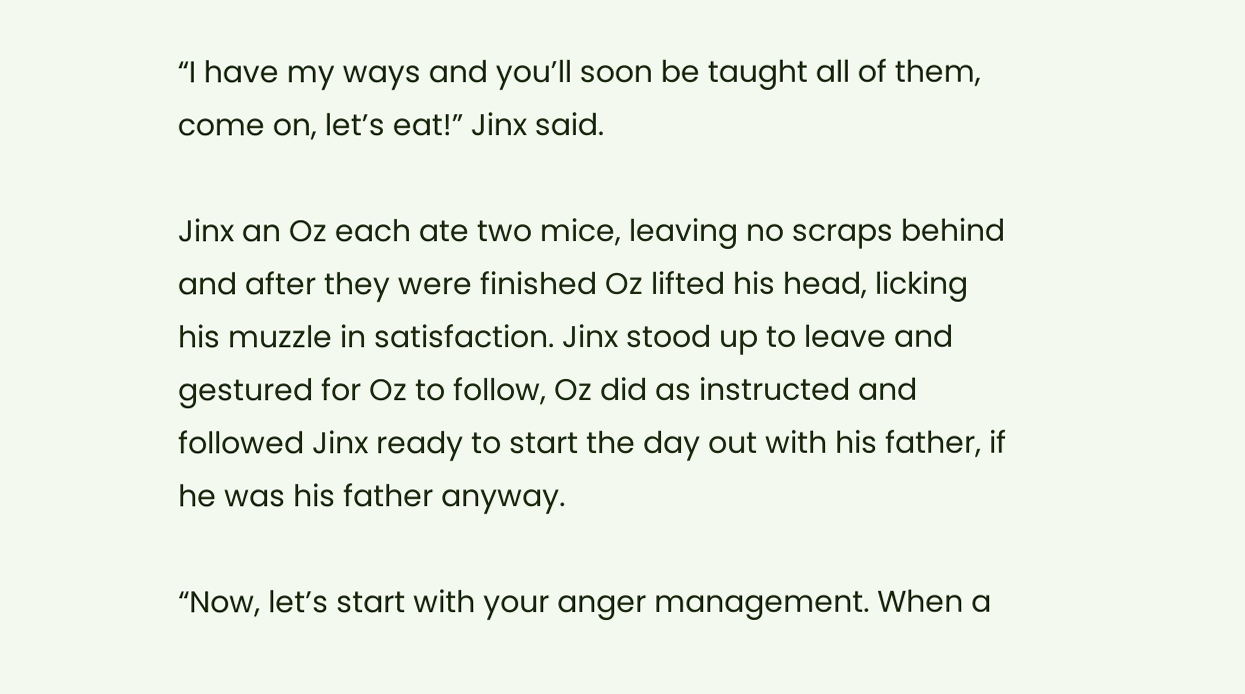“I have my ways and you’ll soon be taught all of them, come on, let’s eat!” Jinx said.

Jinx an Oz each ate two mice, leaving no scraps behind and after they were finished Oz lifted his head, licking his muzzle in satisfaction. Jinx stood up to leave and gestured for Oz to follow, Oz did as instructed and followed Jinx ready to start the day out with his father, if he was his father anyway.

“Now, let’s start with your anger management. When a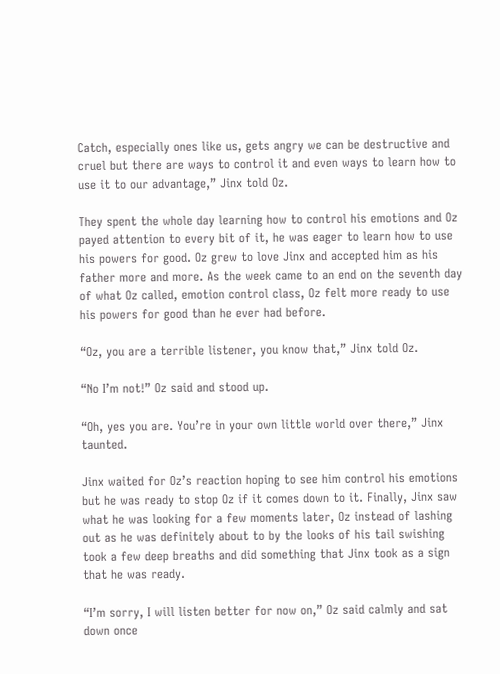Catch, especially ones like us, gets angry we can be destructive and cruel but there are ways to control it and even ways to learn how to use it to our advantage,” Jinx told Oz.

They spent the whole day learning how to control his emotions and Oz payed attention to every bit of it, he was eager to learn how to use his powers for good. Oz grew to love Jinx and accepted him as his father more and more. As the week came to an end on the seventh day of what Oz called, emotion control class, Oz felt more ready to use his powers for good than he ever had before.

“Oz, you are a terrible listener, you know that,” Jinx told Oz.

“No I’m not!” Oz said and stood up.

“Oh, yes you are. You’re in your own little world over there,” Jinx taunted.

Jinx waited for Oz’s reaction hoping to see him control his emotions but he was ready to stop Oz if it comes down to it. Finally, Jinx saw what he was looking for a few moments later, Oz instead of lashing out as he was definitely about to by the looks of his tail swishing took a few deep breaths and did something that Jinx took as a sign that he was ready.

“I’m sorry, I will listen better for now on,” Oz said calmly and sat down once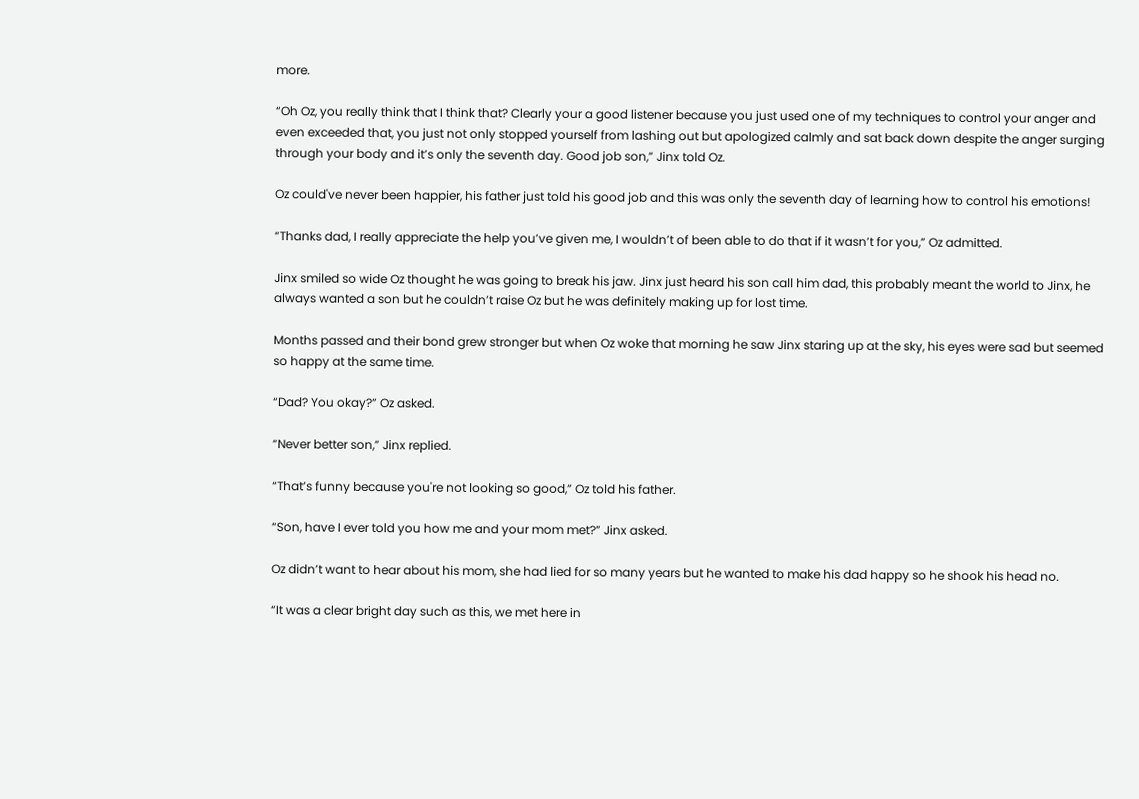more.

“Oh Oz, you really think that I think that? Clearly your a good listener because you just used one of my techniques to control your anger and even exceeded that, you just not only stopped yourself from lashing out but apologized calmly and sat back down despite the anger surging through your body and it’s only the seventh day. Good job son,” Jinx told Oz.

Oz could've never been happier, his father just told his good job and this was only the seventh day of learning how to control his emotions!

“Thanks dad, I really appreciate the help you’ve given me, I wouldn’t of been able to do that if it wasn’t for you,” Oz admitted.

Jinx smiled so wide Oz thought he was going to break his jaw. Jinx just heard his son call him dad, this probably meant the world to Jinx, he always wanted a son but he couldn’t raise Oz but he was definitely making up for lost time.

Months passed and their bond grew stronger but when Oz woke that morning he saw Jinx staring up at the sky, his eyes were sad but seemed so happy at the same time.

“Dad? You okay?” Oz asked.

“Never better son,” Jinx replied.

“That’s funny because you're not looking so good,” Oz told his father.

“Son, have I ever told you how me and your mom met?” Jinx asked.

Oz didn’t want to hear about his mom, she had lied for so many years but he wanted to make his dad happy so he shook his head no.

“It was a clear bright day such as this, we met here in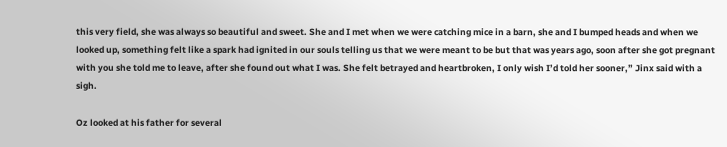this very field, she was always so beautiful and sweet. She and I met when we were catching mice in a barn, she and I bumped heads and when we looked up, something felt like a spark had ignited in our souls telling us that we were meant to be but that was years ago, soon after she got pregnant with you she told me to leave, after she found out what I was. She felt betrayed and heartbroken, I only wish I’d told her sooner,” Jinx said with a sigh.

Oz looked at his father for several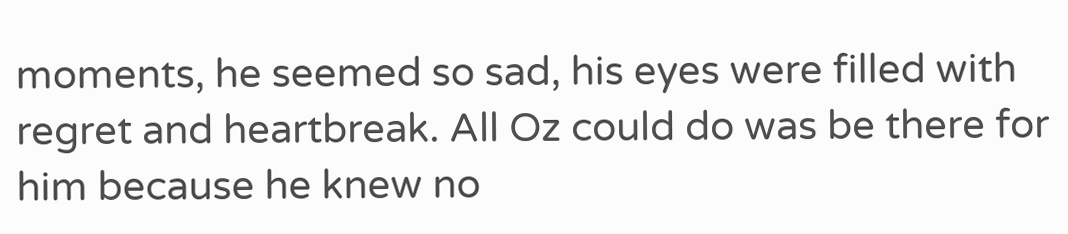moments, he seemed so sad, his eyes were filled with regret and heartbreak. All Oz could do was be there for him because he knew no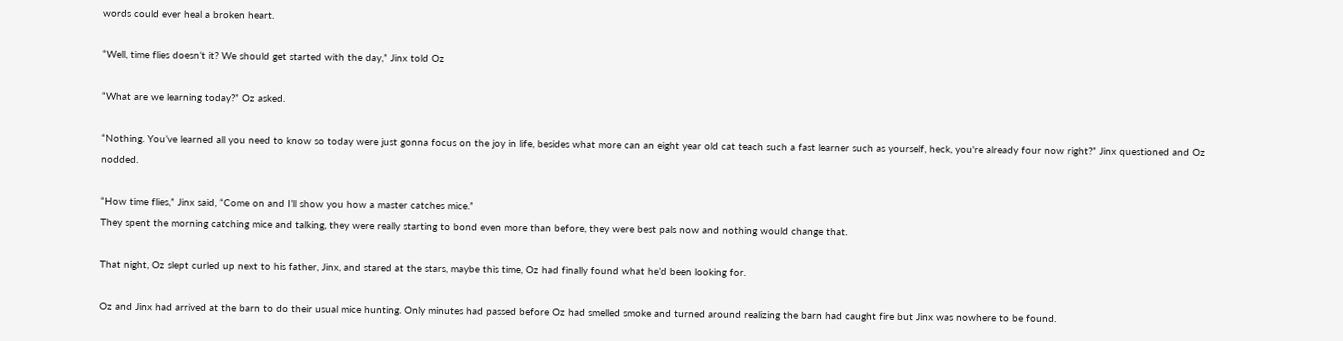words could ever heal a broken heart.

“Well, time flies doesn’t it? We should get started with the day,” Jinx told Oz

“What are we learning today?” Oz asked.

“Nothing. You’ve learned all you need to know so today were just gonna focus on the joy in life, besides what more can an eight year old cat teach such a fast learner such as yourself, heck, you're already four now right?” Jinx questioned and Oz nodded.

“How time flies,” Jinx said, “Come on and I’ll show you how a master catches mice.”
They spent the morning catching mice and talking, they were really starting to bond even more than before, they were best pals now and nothing would change that.

That night, Oz slept curled up next to his father, Jinx, and stared at the stars, maybe this time, Oz had finally found what he’d been looking for.

Oz and Jinx had arrived at the barn to do their usual mice hunting. Only minutes had passed before Oz had smelled smoke and turned around realizing the barn had caught fire but Jinx was nowhere to be found.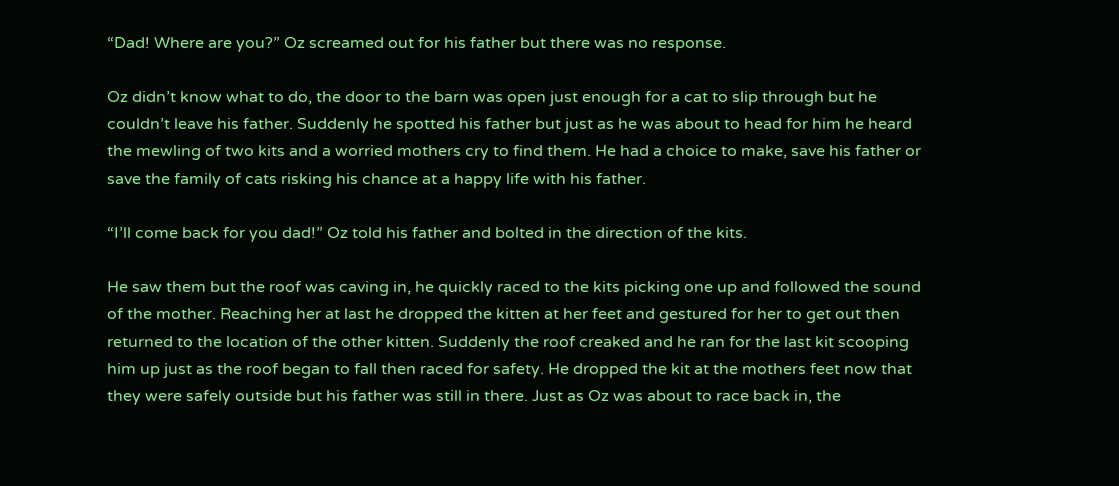“Dad! Where are you?” Oz screamed out for his father but there was no response.

Oz didn’t know what to do, the door to the barn was open just enough for a cat to slip through but he couldn’t leave his father. Suddenly he spotted his father but just as he was about to head for him he heard the mewling of two kits and a worried mothers cry to find them. He had a choice to make, save his father or save the family of cats risking his chance at a happy life with his father.

“I’ll come back for you dad!” Oz told his father and bolted in the direction of the kits.

He saw them but the roof was caving in, he quickly raced to the kits picking one up and followed the sound of the mother. Reaching her at last he dropped the kitten at her feet and gestured for her to get out then returned to the location of the other kitten. Suddenly the roof creaked and he ran for the last kit scooping him up just as the roof began to fall then raced for safety. He dropped the kit at the mothers feet now that they were safely outside but his father was still in there. Just as Oz was about to race back in, the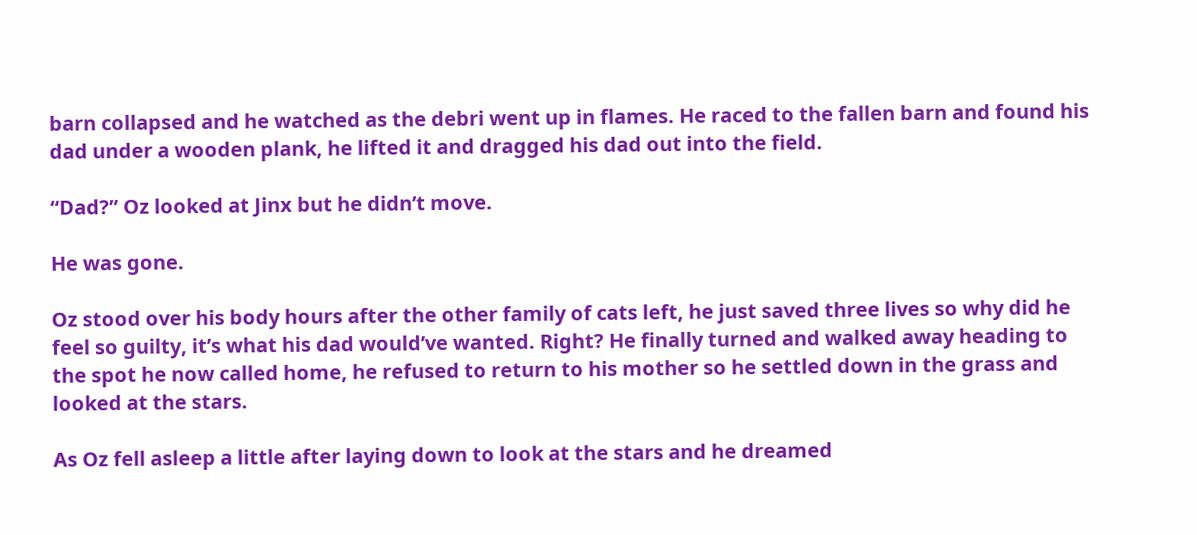barn collapsed and he watched as the debri went up in flames. He raced to the fallen barn and found his dad under a wooden plank, he lifted it and dragged his dad out into the field.

“Dad?” Oz looked at Jinx but he didn’t move.

He was gone.

Oz stood over his body hours after the other family of cats left, he just saved three lives so why did he feel so guilty, it’s what his dad would’ve wanted. Right? He finally turned and walked away heading to the spot he now called home, he refused to return to his mother so he settled down in the grass and looked at the stars.

As Oz fell asleep a little after laying down to look at the stars and he dreamed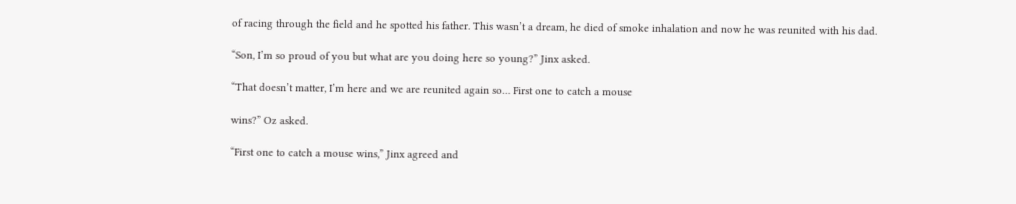of racing through the field and he spotted his father. This wasn’t a dream, he died of smoke inhalation and now he was reunited with his dad.

“Son, I’m so proud of you but what are you doing here so young?” Jinx asked.

“That doesn’t matter, I’m here and we are reunited again so… First one to catch a mouse

wins?” Oz asked.

“First one to catch a mouse wins,” Jinx agreed and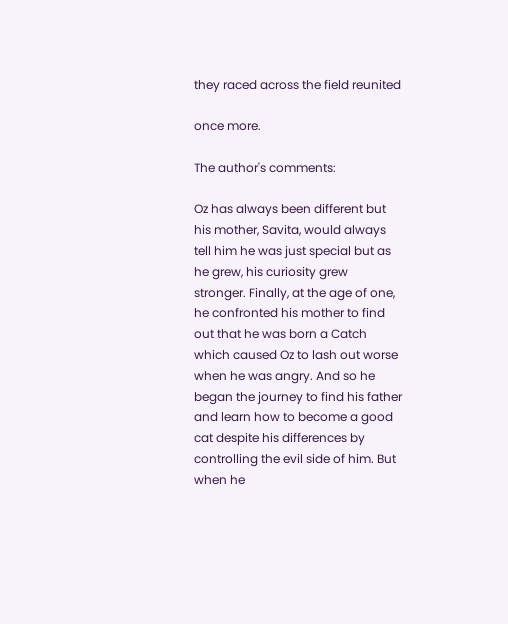they raced across the field reunited

once more.

The author's comments:

Oz has always been different but his mother, Savita, would always tell him he was just special but as he grew, his curiosity grew stronger. Finally, at the age of one, he confronted his mother to find out that he was born a Catch which caused Oz to lash out worse when he was angry. And so he began the journey to find his father and learn how to become a good cat despite his differences by controlling the evil side of him. But when he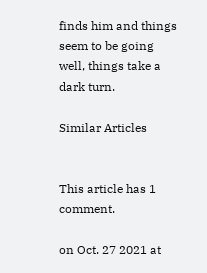finds him and things seem to be going well, things take a dark turn.

Similar Articles


This article has 1 comment.

on Oct. 27 2021 at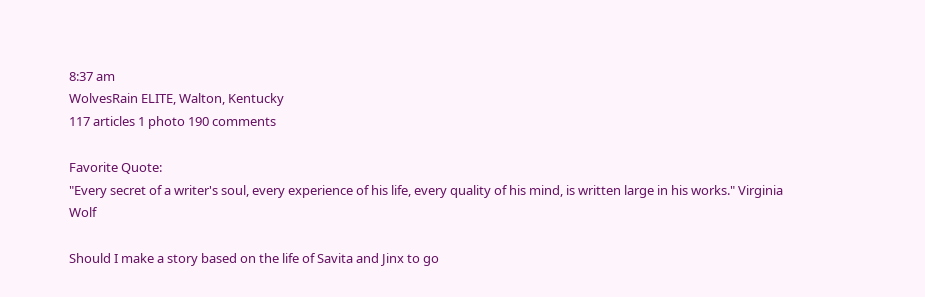8:37 am
WolvesRain ELITE, Walton, Kentucky
117 articles 1 photo 190 comments

Favorite Quote:
"Every secret of a writer's soul, every experience of his life, every quality of his mind, is written large in his works." Virginia Wolf

Should I make a story based on the life of Savita and Jinx to go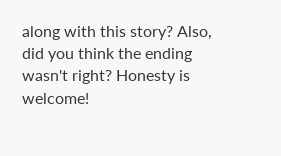along with this story? Also, did you think the ending wasn't right? Honesty is welcome!